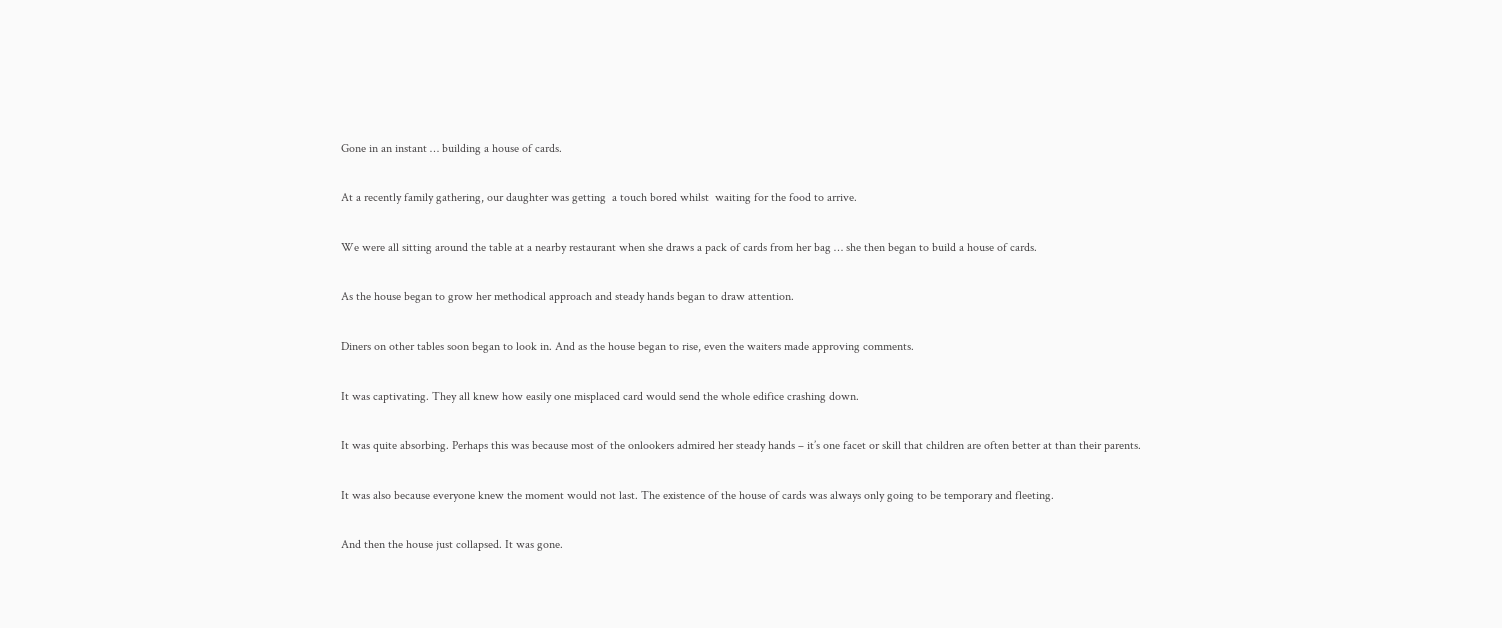Gone in an instant … building a house of cards.

At a recently family gathering, our daughter was getting  a touch bored whilst  waiting for the food to arrive.

We were all sitting around the table at a nearby restaurant when she draws a pack of cards from her bag … she then began to build a house of cards.

As the house began to grow her methodical approach and steady hands began to draw attention.

Diners on other tables soon began to look in. And as the house began to rise, even the waiters made approving comments.

It was captivating. They all knew how easily one misplaced card would send the whole edifice crashing down.

It was quite absorbing. Perhaps this was because most of the onlookers admired her steady hands – it’s one facet or skill that children are often better at than their parents.

It was also because everyone knew the moment would not last. The existence of the house of cards was always only going to be temporary and fleeting.

And then the house just collapsed. It was gone.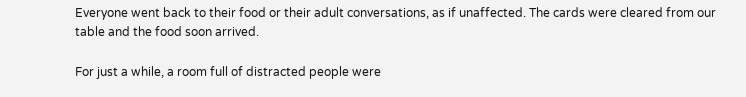Everyone went back to their food or their adult conversations, as if unaffected. The cards were cleared from our table and the food soon arrived.

For just a while, a room full of distracted people were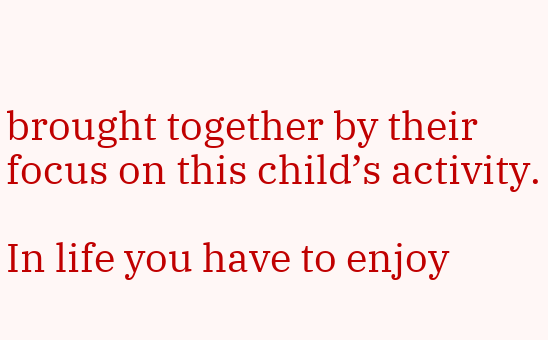brought together by their focus on this child’s activity.

In life you have to enjoy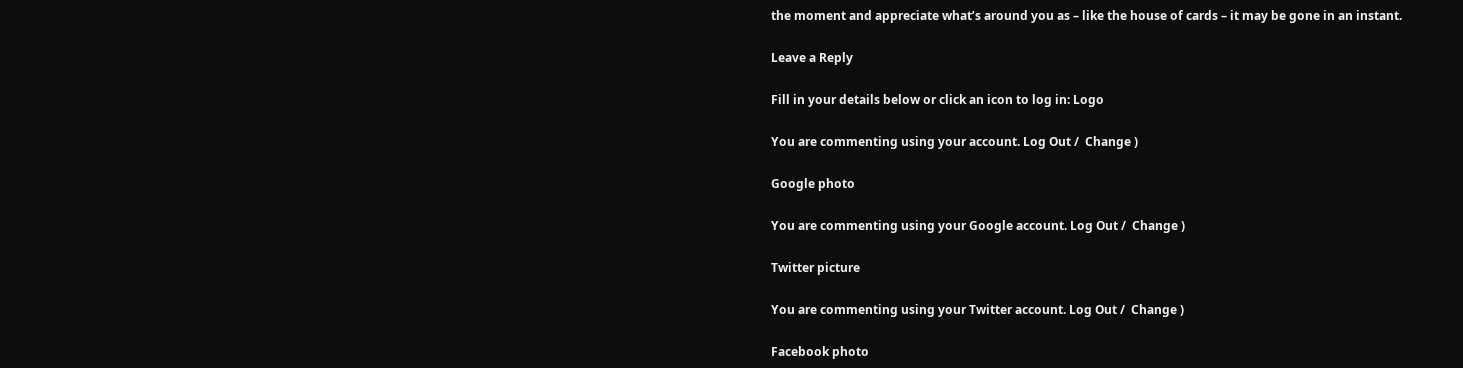the moment and appreciate what’s around you as – like the house of cards – it may be gone in an instant.

Leave a Reply

Fill in your details below or click an icon to log in: Logo

You are commenting using your account. Log Out /  Change )

Google photo

You are commenting using your Google account. Log Out /  Change )

Twitter picture

You are commenting using your Twitter account. Log Out /  Change )

Facebook photo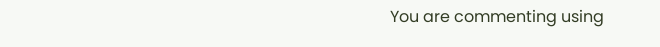You are commenting using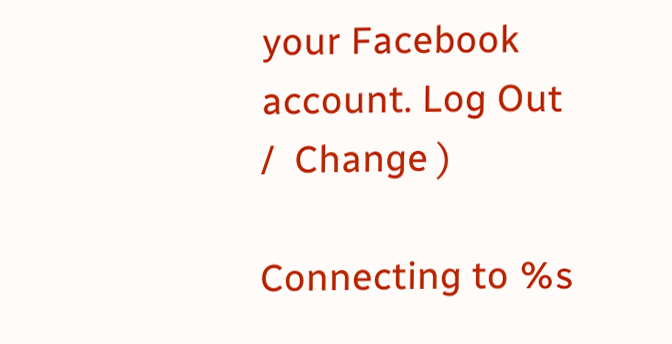your Facebook account. Log Out /  Change )

Connecting to %s